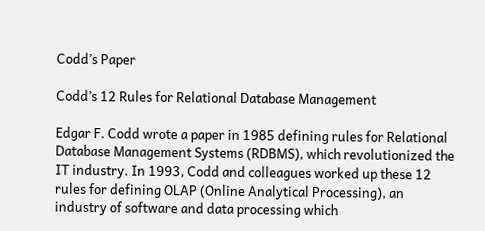Codd’s Paper

Codd’s 12 Rules for Relational Database Management

Edgar F. Codd wrote a paper in 1985 defining rules for Relational Database Management Systems (RDBMS), which revolutionized the IT industry. In 1993, Codd and colleagues worked up these 12 rules for defining OLAP (Online Analytical Processing), an industry of software and data processing which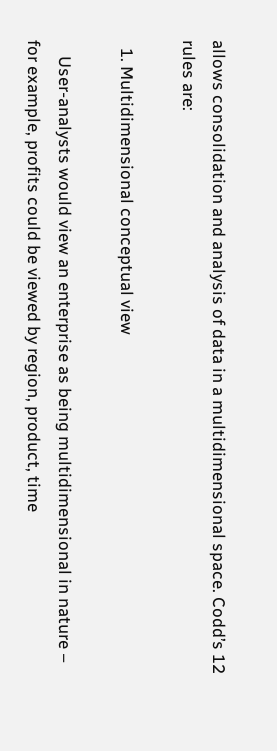allows consolidation and analysis of data in a multidimensional space. Codd’s 12 rules are:

  1. Multidimensional conceptual view

    User-analysts would view an enterprise as being multidimensional in nature – for example, profits could be viewed by region, product, time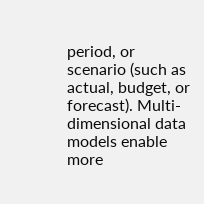period, or scenario (such as actual, budget, or forecast). Multi-dimensional data models enable more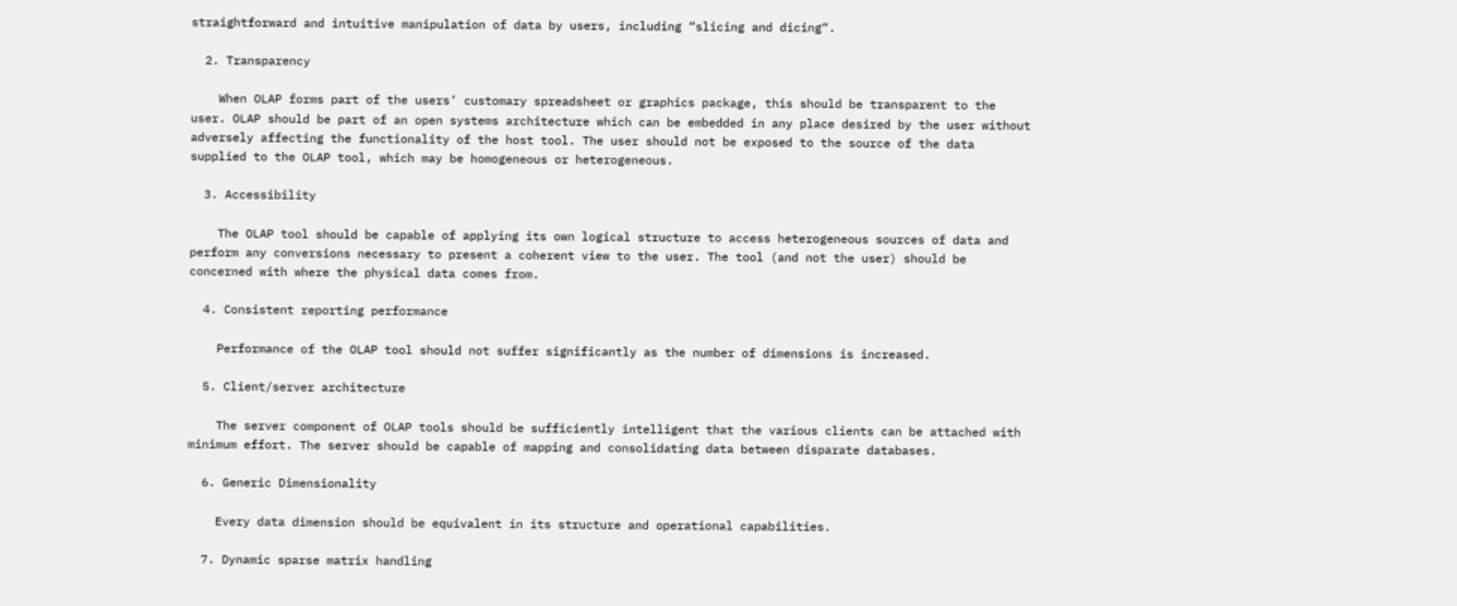straightforward and intuitive manipulation of data by users, including “slicing and dicing“.

  2. Transparency

    When OLAP forms part of the users’ customary spreadsheet or graphics package, this should be transparent to the user. OLAP should be part of an open systems architecture which can be embedded in any place desired by the user without adversely affecting the functionality of the host tool. The user should not be exposed to the source of the data supplied to the OLAP tool, which may be homogeneous or heterogeneous.

  3. Accessibility

    The OLAP tool should be capable of applying its own logical structure to access heterogeneous sources of data and perform any conversions necessary to present a coherent view to the user. The tool (and not the user) should be concerned with where the physical data comes from.

  4. Consistent reporting performance

    Performance of the OLAP tool should not suffer significantly as the number of dimensions is increased.

  5. Client/server architecture

    The server component of OLAP tools should be sufficiently intelligent that the various clients can be attached with minimum effort. The server should be capable of mapping and consolidating data between disparate databases.

  6. Generic Dimensionality

    Every data dimension should be equivalent in its structure and operational capabilities.

  7. Dynamic sparse matrix handling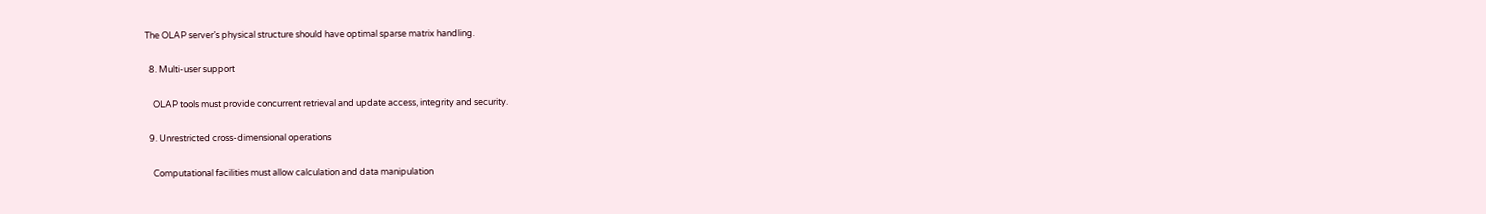The OLAP server’s physical structure should have optimal sparse matrix handling.

  8. Multi-user support

    OLAP tools must provide concurrent retrieval and update access, integrity and security.

  9. Unrestricted cross-dimensional operations

    Computational facilities must allow calculation and data manipulation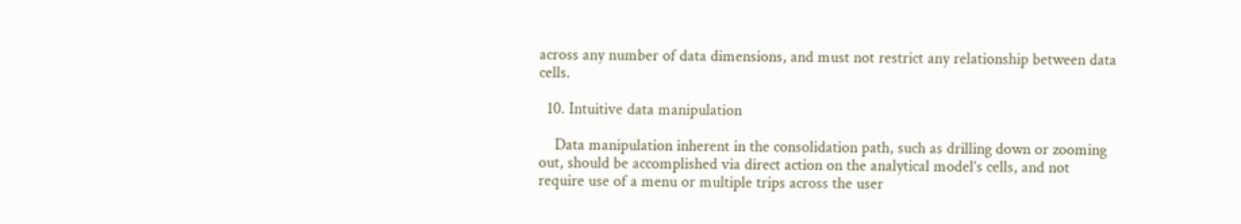across any number of data dimensions, and must not restrict any relationship between data cells.

  10. Intuitive data manipulation

    Data manipulation inherent in the consolidation path, such as drilling down or zooming out, should be accomplished via direct action on the analytical model’s cells, and not require use of a menu or multiple trips across the user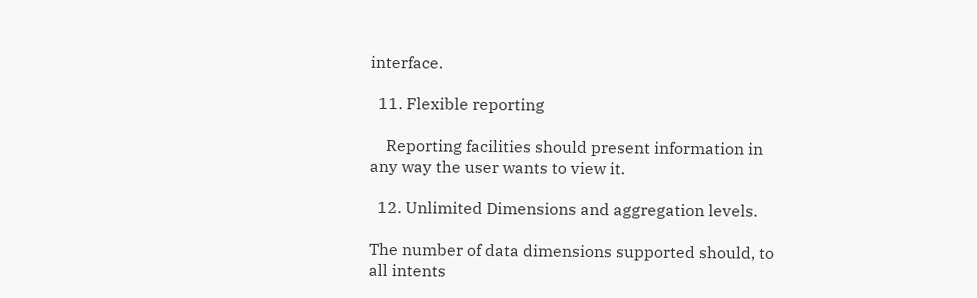interface.

  11. Flexible reporting

    Reporting facilities should present information in any way the user wants to view it.

  12. Unlimited Dimensions and aggregation levels.

The number of data dimensions supported should, to all intents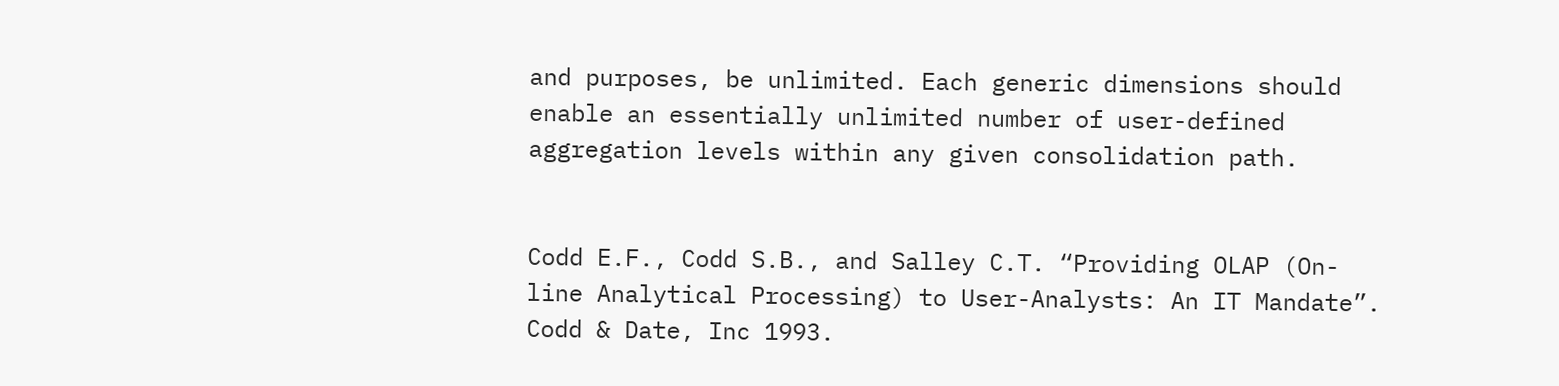and purposes, be unlimited. Each generic dimensions should enable an essentially unlimited number of user-defined aggregation levels within any given consolidation path.


Codd E.F., Codd S.B., and Salley C.T. “Providing OLAP (On-line Analytical Processing) to User-Analysts: An IT Mandate”. Codd & Date, Inc 1993.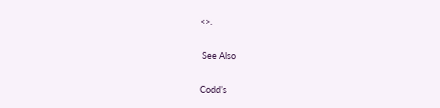<>.

 See Also

Codd’s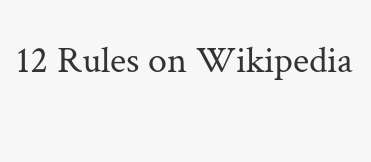12 Rules on Wikipedia